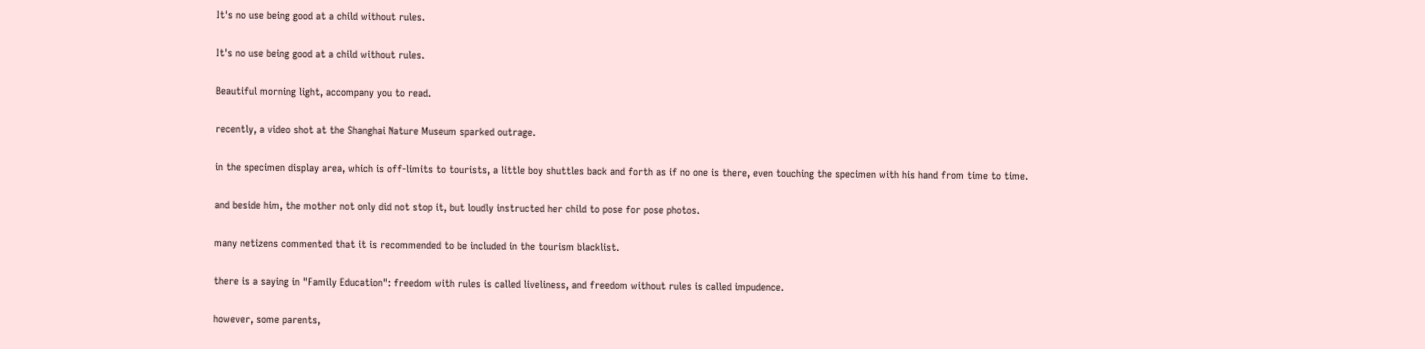It's no use being good at a child without rules.

It's no use being good at a child without rules.

Beautiful morning light, accompany you to read.

recently, a video shot at the Shanghai Nature Museum sparked outrage.

in the specimen display area, which is off-limits to tourists, a little boy shuttles back and forth as if no one is there, even touching the specimen with his hand from time to time.

and beside him, the mother not only did not stop it, but loudly instructed her child to pose for pose photos.

many netizens commented that it is recommended to be included in the tourism blacklist.

there is a saying in "Family Education": freedom with rules is called liveliness, and freedom without rules is called impudence.

however, some parents,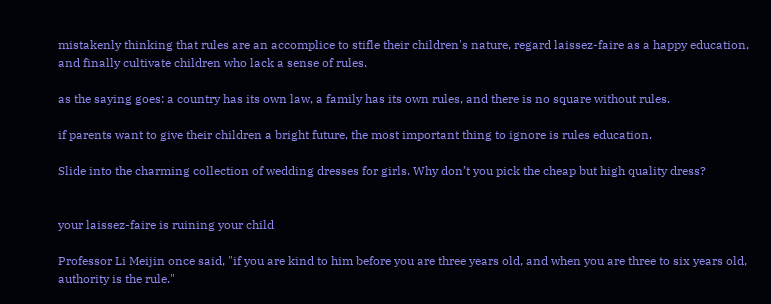mistakenly thinking that rules are an accomplice to stifle their children's nature, regard laissez-faire as a happy education, and finally cultivate children who lack a sense of rules.

as the saying goes: a country has its own law, a family has its own rules, and there is no square without rules.

if parents want to give their children a bright future, the most important thing to ignore is rules education.

Slide into the charming collection of wedding dresses for girls. Why don’t you pick the cheap but high quality dress?


your laissez-faire is ruining your child

Professor Li Meijin once said, "if you are kind to him before you are three years old, and when you are three to six years old, authority is the rule."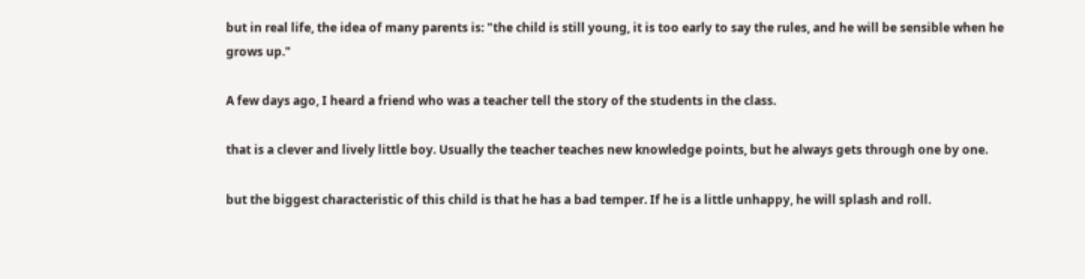but in real life, the idea of many parents is: "the child is still young, it is too early to say the rules, and he will be sensible when he grows up."

A few days ago, I heard a friend who was a teacher tell the story of the students in the class.

that is a clever and lively little boy. Usually the teacher teaches new knowledge points, but he always gets through one by one.

but the biggest characteristic of this child is that he has a bad temper. If he is a little unhappy, he will splash and roll.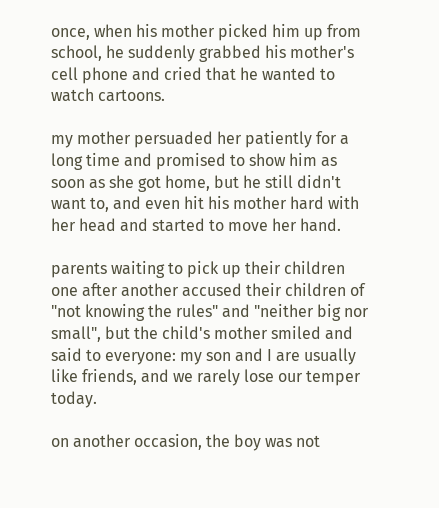once, when his mother picked him up from school, he suddenly grabbed his mother's cell phone and cried that he wanted to watch cartoons.

my mother persuaded her patiently for a long time and promised to show him as soon as she got home, but he still didn't want to, and even hit his mother hard with her head and started to move her hand.

parents waiting to pick up their children one after another accused their children of "not knowing the rules" and "neither big nor small", but the child's mother smiled and said to everyone: my son and I are usually like friends, and we rarely lose our temper today.

on another occasion, the boy was not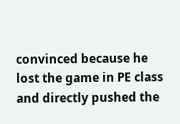convinced because he lost the game in PE class and directly pushed the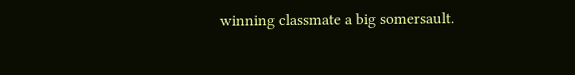winning classmate a big somersault.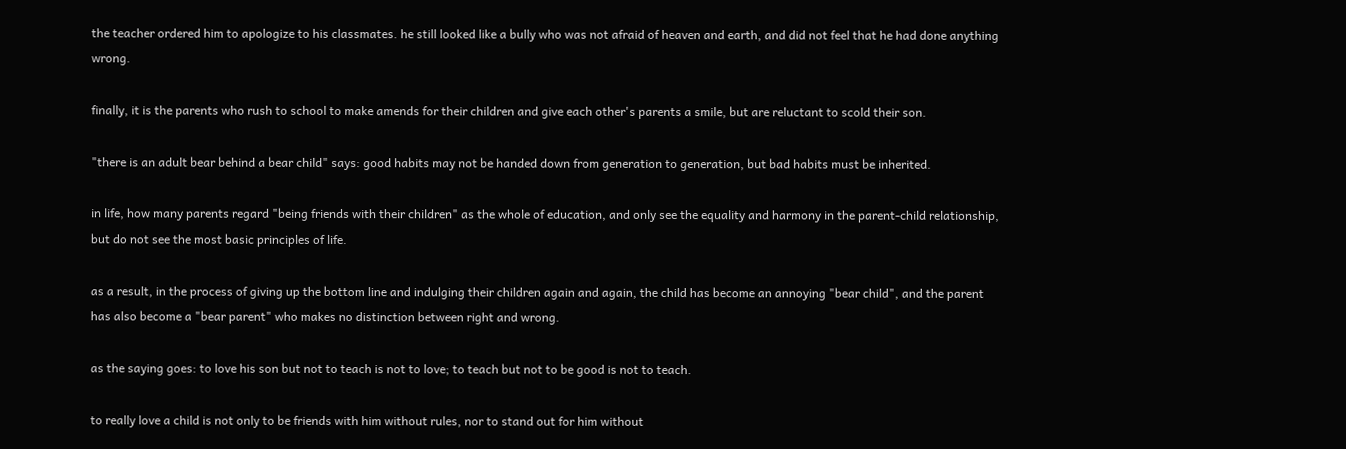the teacher ordered him to apologize to his classmates. he still looked like a bully who was not afraid of heaven and earth, and did not feel that he had done anything wrong.

finally, it is the parents who rush to school to make amends for their children and give each other's parents a smile, but are reluctant to scold their son.

"there is an adult bear behind a bear child" says: good habits may not be handed down from generation to generation, but bad habits must be inherited.

in life, how many parents regard "being friends with their children" as the whole of education, and only see the equality and harmony in the parent-child relationship, but do not see the most basic principles of life.

as a result, in the process of giving up the bottom line and indulging their children again and again, the child has become an annoying "bear child", and the parent has also become a "bear parent" who makes no distinction between right and wrong.

as the saying goes: to love his son but not to teach is not to love; to teach but not to be good is not to teach.

to really love a child is not only to be friends with him without rules, nor to stand out for him without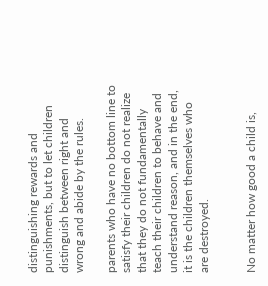distinguishing rewards and punishments, but to let children distinguish between right and wrong and abide by the rules.

parents who have no bottom line to satisfy their children do not realize that they do not fundamentally teach their children to behave and understand reason, and in the end, it is the children themselves who are destroyed.


No matter how good a child is,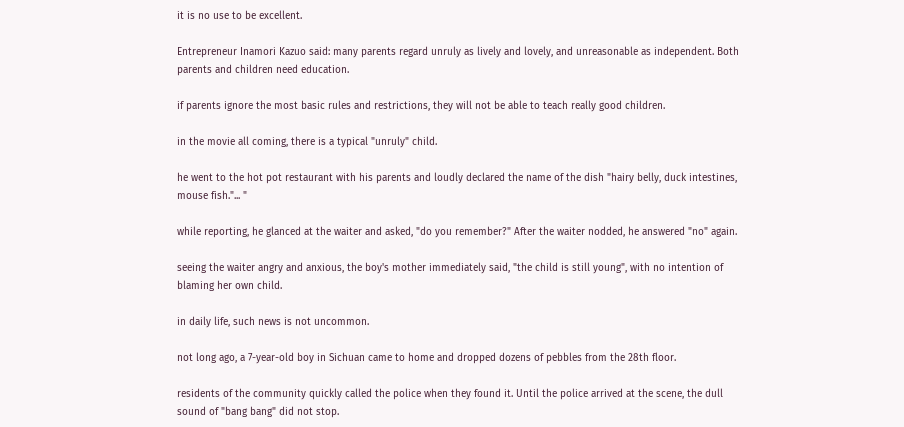it is no use to be excellent.

Entrepreneur Inamori Kazuo said: many parents regard unruly as lively and lovely, and unreasonable as independent. Both parents and children need education.

if parents ignore the most basic rules and restrictions, they will not be able to teach really good children.

in the movie all coming, there is a typical "unruly" child.

he went to the hot pot restaurant with his parents and loudly declared the name of the dish "hairy belly, duck intestines, mouse fish."... "

while reporting, he glanced at the waiter and asked, "do you remember?" After the waiter nodded, he answered "no" again.

seeing the waiter angry and anxious, the boy's mother immediately said, "the child is still young", with no intention of blaming her own child.

in daily life, such news is not uncommon.

not long ago, a 7-year-old boy in Sichuan came to home and dropped dozens of pebbles from the 28th floor.

residents of the community quickly called the police when they found it. Until the police arrived at the scene, the dull sound of "bang bang" did not stop.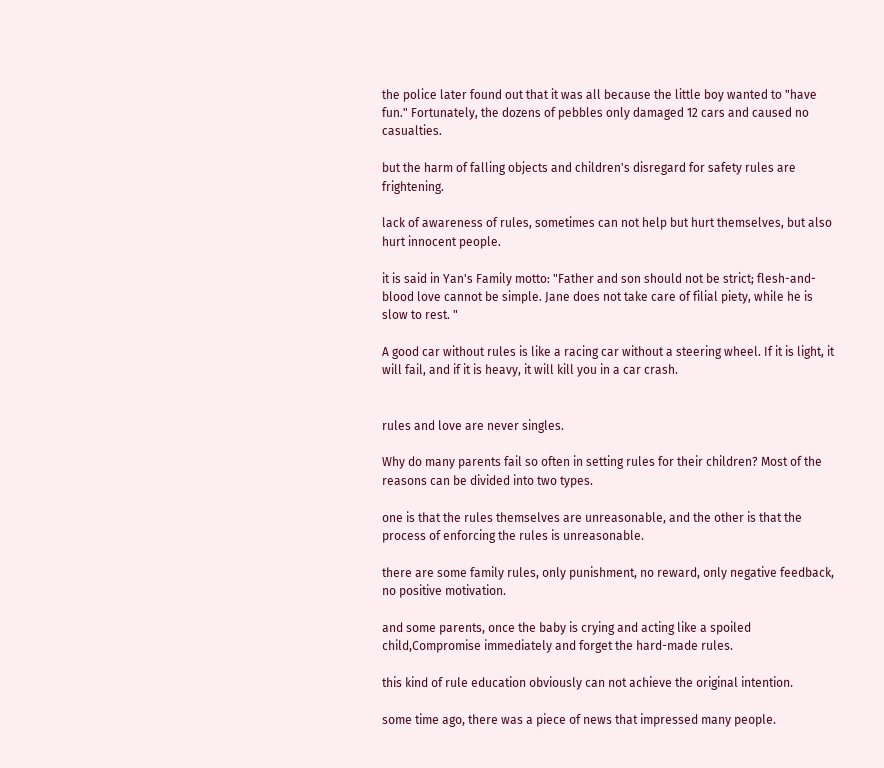the police later found out that it was all because the little boy wanted to "have fun." Fortunately, the dozens of pebbles only damaged 12 cars and caused no casualties.

but the harm of falling objects and children's disregard for safety rules are frightening.

lack of awareness of rules, sometimes can not help but hurt themselves, but also hurt innocent people.

it is said in Yan's Family motto: "Father and son should not be strict; flesh-and-blood love cannot be simple. Jane does not take care of filial piety, while he is slow to rest. "

A good car without rules is like a racing car without a steering wheel. If it is light, it will fail, and if it is heavy, it will kill you in a car crash.


rules and love are never singles.

Why do many parents fail so often in setting rules for their children? Most of the reasons can be divided into two types.

one is that the rules themselves are unreasonable, and the other is that the process of enforcing the rules is unreasonable.

there are some family rules, only punishment, no reward, only negative feedback, no positive motivation.

and some parents, once the baby is crying and acting like a spoiled child,Compromise immediately and forget the hard-made rules.

this kind of rule education obviously can not achieve the original intention.

some time ago, there was a piece of news that impressed many people.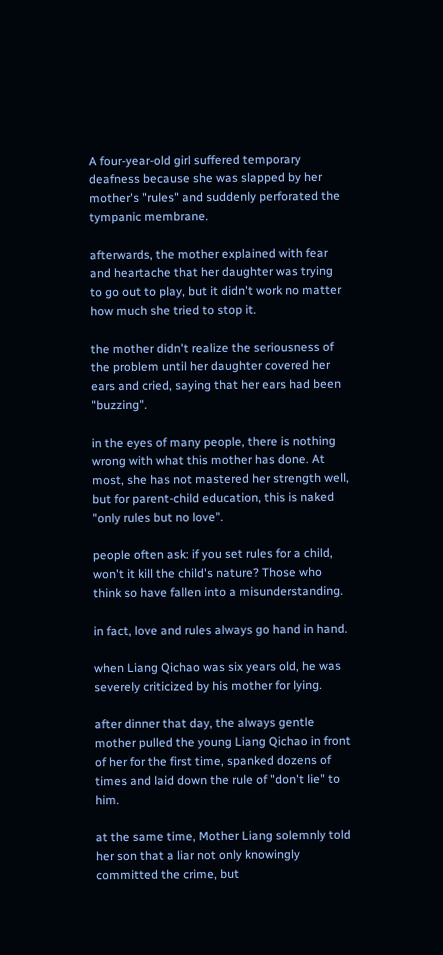A four-year-old girl suffered temporary deafness because she was slapped by her mother's "rules" and suddenly perforated the tympanic membrane.

afterwards, the mother explained with fear and heartache that her daughter was trying to go out to play, but it didn't work no matter how much she tried to stop it.

the mother didn't realize the seriousness of the problem until her daughter covered her ears and cried, saying that her ears had been "buzzing".

in the eyes of many people, there is nothing wrong with what this mother has done. At most, she has not mastered her strength well, but for parent-child education, this is naked "only rules but no love".

people often ask: if you set rules for a child, won't it kill the child's nature? Those who think so have fallen into a misunderstanding.

in fact, love and rules always go hand in hand.

when Liang Qichao was six years old, he was severely criticized by his mother for lying.

after dinner that day, the always gentle mother pulled the young Liang Qichao in front of her for the first time, spanked dozens of times and laid down the rule of "don't lie" to him.

at the same time, Mother Liang solemnly told her son that a liar not only knowingly committed the crime, but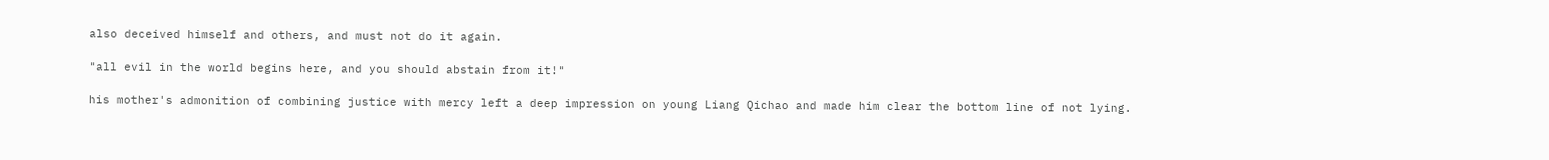also deceived himself and others, and must not do it again.

"all evil in the world begins here, and you should abstain from it!"

his mother's admonition of combining justice with mercy left a deep impression on young Liang Qichao and made him clear the bottom line of not lying.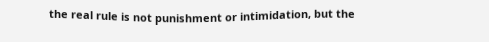the real rule is not punishment or intimidation, but the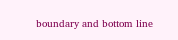boundary and bottom line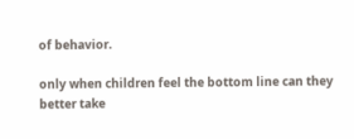of behavior.

only when children feel the bottom line can they better take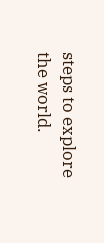steps to explore the world.